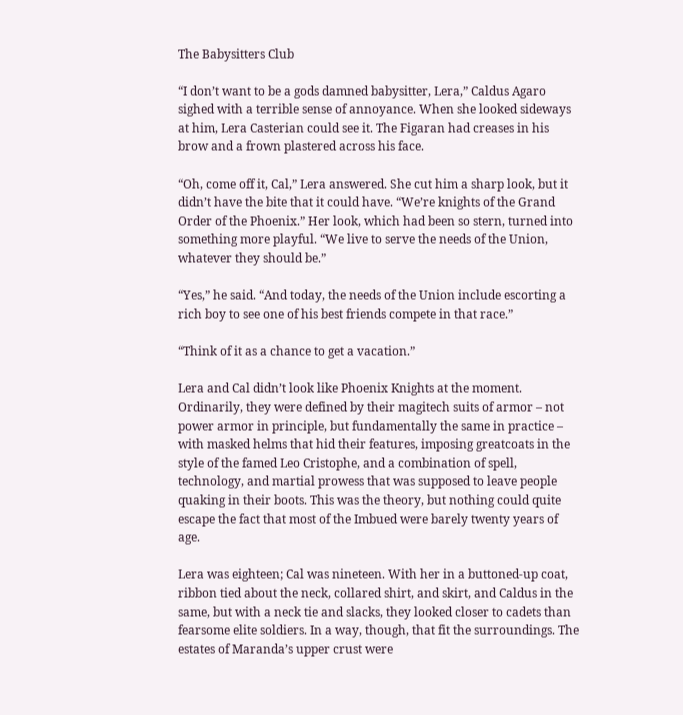The Babysitters Club

“I don’t want to be a gods damned babysitter, Lera,” Caldus Agaro sighed with a terrible sense of annoyance. When she looked sideways at him, Lera Casterian could see it. The Figaran had creases in his brow and a frown plastered across his face.

“Oh, come off it, Cal,” Lera answered. She cut him a sharp look, but it didn’t have the bite that it could have. “We’re knights of the Grand Order of the Phoenix.” Her look, which had been so stern, turned into something more playful. “We live to serve the needs of the Union, whatever they should be.”

“Yes,” he said. “And today, the needs of the Union include escorting a rich boy to see one of his best friends compete in that race.”

“Think of it as a chance to get a vacation.”

Lera and Cal didn’t look like Phoenix Knights at the moment. Ordinarily, they were defined by their magitech suits of armor – not power armor in principle, but fundamentally the same in practice – with masked helms that hid their features, imposing greatcoats in the style of the famed Leo Cristophe, and a combination of spell, technology, and martial prowess that was supposed to leave people quaking in their boots. This was the theory, but nothing could quite escape the fact that most of the Imbued were barely twenty years of age.

Lera was eighteen; Cal was nineteen. With her in a buttoned-up coat, ribbon tied about the neck, collared shirt, and skirt, and Caldus in the same, but with a neck tie and slacks, they looked closer to cadets than fearsome elite soldiers. In a way, though, that fit the surroundings. The estates of Maranda’s upper crust were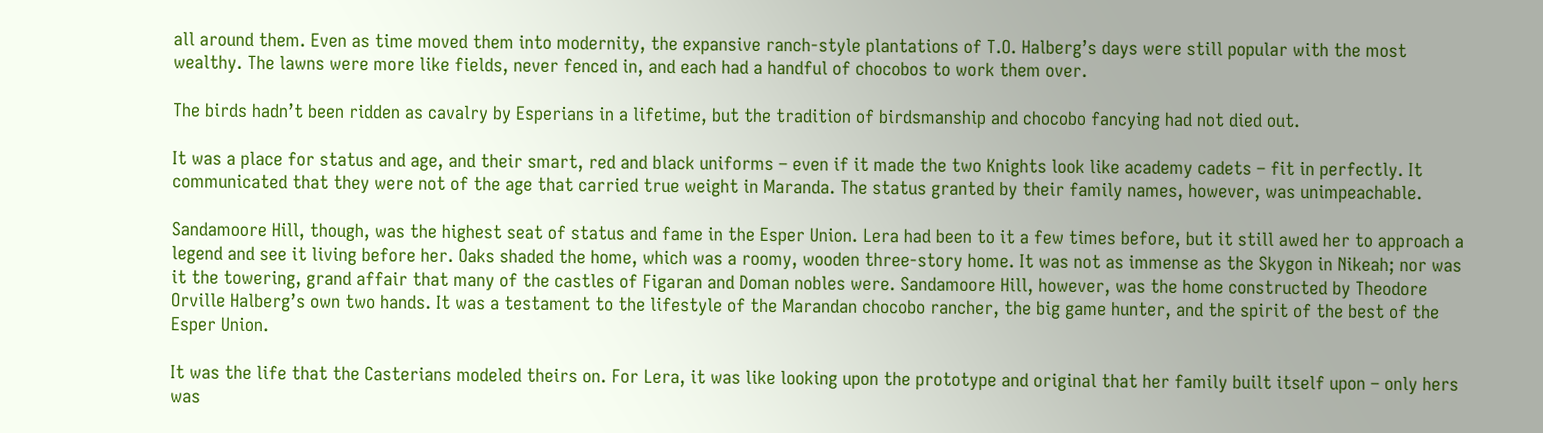all around them. Even as time moved them into modernity, the expansive ranch-style plantations of T.O. Halberg’s days were still popular with the most wealthy. The lawns were more like fields, never fenced in, and each had a handful of chocobos to work them over.

The birds hadn’t been ridden as cavalry by Esperians in a lifetime, but the tradition of birdsmanship and chocobo fancying had not died out.

It was a place for status and age, and their smart, red and black uniforms – even if it made the two Knights look like academy cadets – fit in perfectly. It communicated that they were not of the age that carried true weight in Maranda. The status granted by their family names, however, was unimpeachable.

Sandamoore Hill, though, was the highest seat of status and fame in the Esper Union. Lera had been to it a few times before, but it still awed her to approach a legend and see it living before her. Oaks shaded the home, which was a roomy, wooden three-story home. It was not as immense as the Skygon in Nikeah; nor was it the towering, grand affair that many of the castles of Figaran and Doman nobles were. Sandamoore Hill, however, was the home constructed by Theodore Orville Halberg’s own two hands. It was a testament to the lifestyle of the Marandan chocobo rancher, the big game hunter, and the spirit of the best of the Esper Union.

It was the life that the Casterians modeled theirs on. For Lera, it was like looking upon the prototype and original that her family built itself upon – only hers was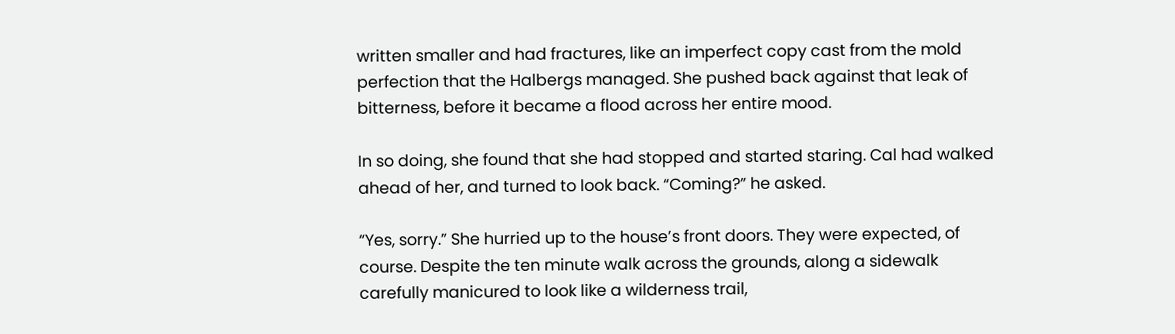written smaller and had fractures, like an imperfect copy cast from the mold perfection that the Halbergs managed. She pushed back against that leak of bitterness, before it became a flood across her entire mood.

In so doing, she found that she had stopped and started staring. Cal had walked ahead of her, and turned to look back. “Coming?” he asked.

“Yes, sorry.” She hurried up to the house’s front doors. They were expected, of course. Despite the ten minute walk across the grounds, along a sidewalk carefully manicured to look like a wilderness trail,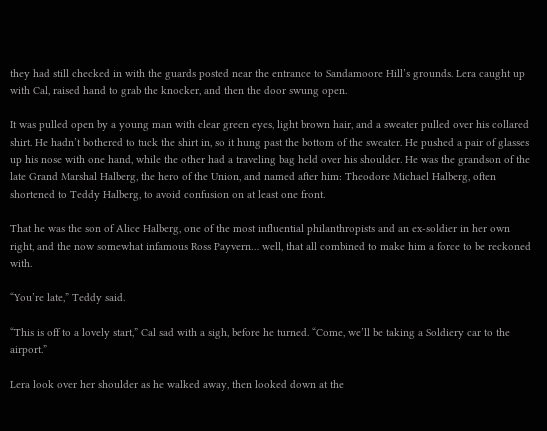they had still checked in with the guards posted near the entrance to Sandamoore Hill’s grounds. Lera caught up with Cal, raised hand to grab the knocker, and then the door swung open.

It was pulled open by a young man with clear green eyes, light brown hair, and a sweater pulled over his collared shirt. He hadn’t bothered to tuck the shirt in, so it hung past the bottom of the sweater. He pushed a pair of glasses up his nose with one hand, while the other had a traveling bag held over his shoulder. He was the grandson of the late Grand Marshal Halberg, the hero of the Union, and named after him: Theodore Michael Halberg, often shortened to Teddy Halberg, to avoid confusion on at least one front.

That he was the son of Alice Halberg, one of the most influential philanthropists and an ex-soldier in her own right, and the now somewhat infamous Ross Payvern… well, that all combined to make him a force to be reckoned with.

“You’re late,” Teddy said.

“This is off to a lovely start,” Cal sad with a sigh, before he turned. “Come, we’ll be taking a Soldiery car to the airport.”

Lera look over her shoulder as he walked away, then looked down at the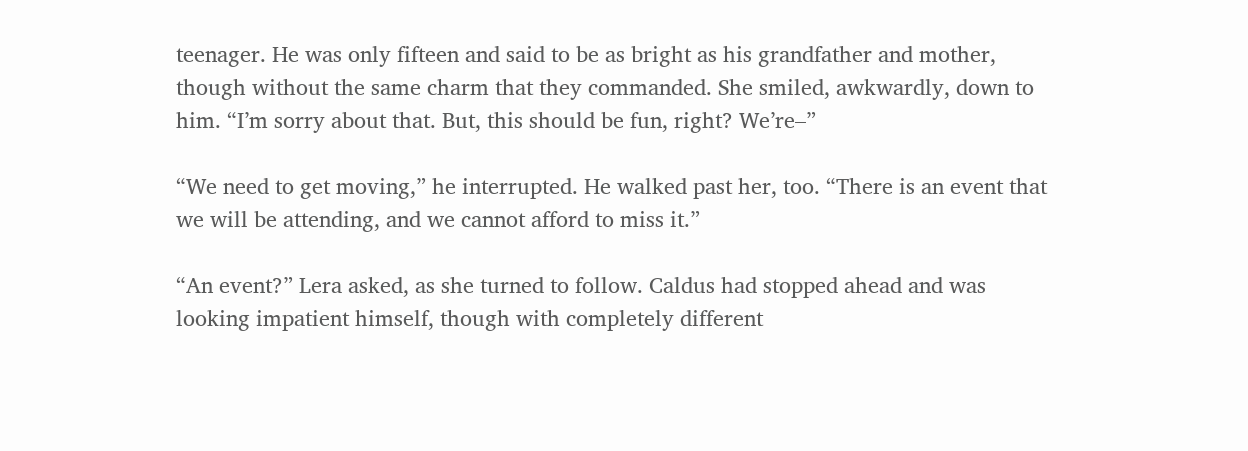teenager. He was only fifteen and said to be as bright as his grandfather and mother, though without the same charm that they commanded. She smiled, awkwardly, down to him. “I’m sorry about that. But, this should be fun, right? We’re–”

“We need to get moving,” he interrupted. He walked past her, too. “There is an event that we will be attending, and we cannot afford to miss it.”

“An event?” Lera asked, as she turned to follow. Caldus had stopped ahead and was looking impatient himself, though with completely different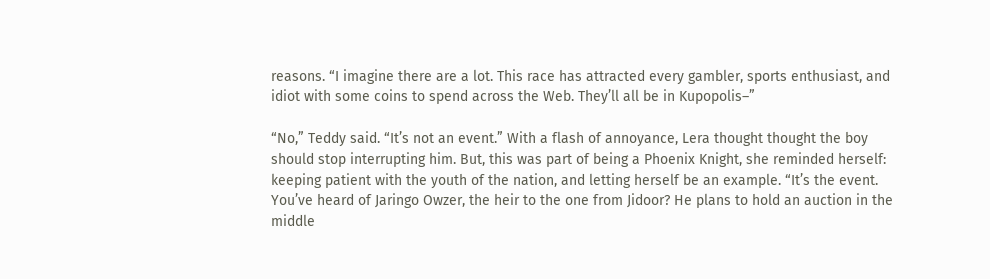reasons. “I imagine there are a lot. This race has attracted every gambler, sports enthusiast, and idiot with some coins to spend across the Web. They’ll all be in Kupopolis–”

“No,” Teddy said. “It’s not an event.” With a flash of annoyance, Lera thought thought the boy should stop interrupting him. But, this was part of being a Phoenix Knight, she reminded herself: keeping patient with the youth of the nation, and letting herself be an example. “It’s the event. You’ve heard of Jaringo Owzer, the heir to the one from Jidoor? He plans to hold an auction in the middle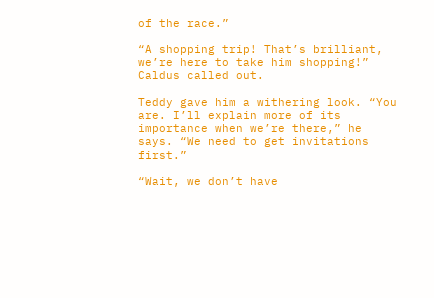of the race.”

“A shopping trip! That’s brilliant, we’re here to take him shopping!” Caldus called out.

Teddy gave him a withering look. “You are. I’ll explain more of its importance when we’re there,” he says. “We need to get invitations first.”

“Wait, we don’t have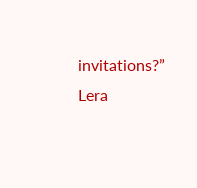invitations?” Lera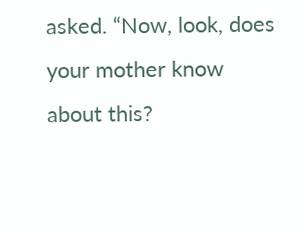asked. “Now, look, does your mother know about this?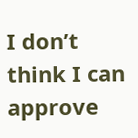I don’t think I can approve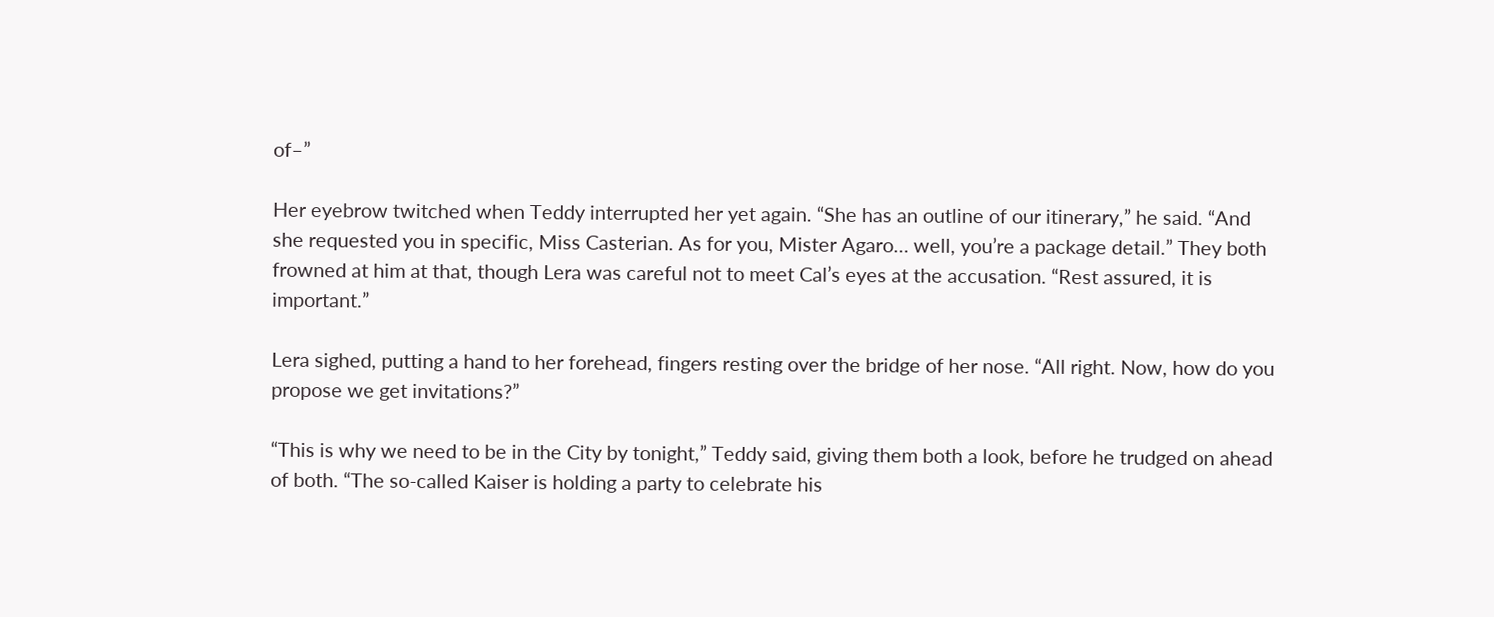of–”

Her eyebrow twitched when Teddy interrupted her yet again. “She has an outline of our itinerary,” he said. “And she requested you in specific, Miss Casterian. As for you, Mister Agaro… well, you’re a package detail.” They both frowned at him at that, though Lera was careful not to meet Cal’s eyes at the accusation. “Rest assured, it is important.”

Lera sighed, putting a hand to her forehead, fingers resting over the bridge of her nose. “All right. Now, how do you propose we get invitations?”

“This is why we need to be in the City by tonight,” Teddy said, giving them both a look, before he trudged on ahead of both. “The so-called Kaiser is holding a party to celebrate his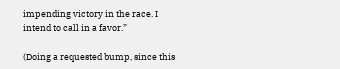impending victory in the race. I intend to call in a favor.”

(Doing a requested bump, since this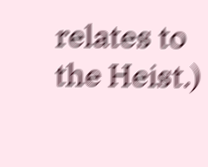relates to the Heist.)